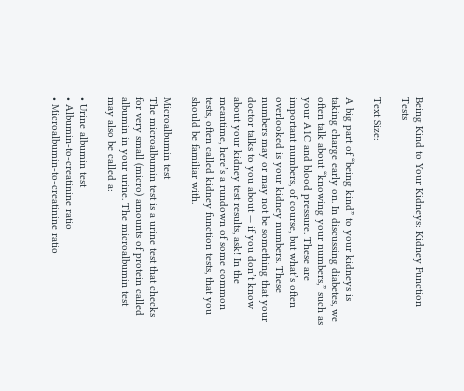Being Kind to Your Kidneys: Kidney Function Tests

Text Size:

A big part of “being kind” to your kidneys is taking charge early on. In discussing diabetes, we often talk about “knowing your numbers,” such as your A1C and blood pressure. These are important numbers, of course, but what’s often overlooked is your kidney numbers. These numbers may or may not be something that your doctor talks to you about — if you don’t know about your kidney test results, ask! In the meantime, here’s a rundown of some common tests, often called kidney function tests, that you should be familiar with.

Microalbumin test
The microalbumin test is a urine test that checks for very small (micro) amounts of protein called albumin in your urine. The microalbumin test may also be called a:

• Urine albumin test
• Albumin-to-creatinine ratio
• Microalbumin-to-creatinine ratio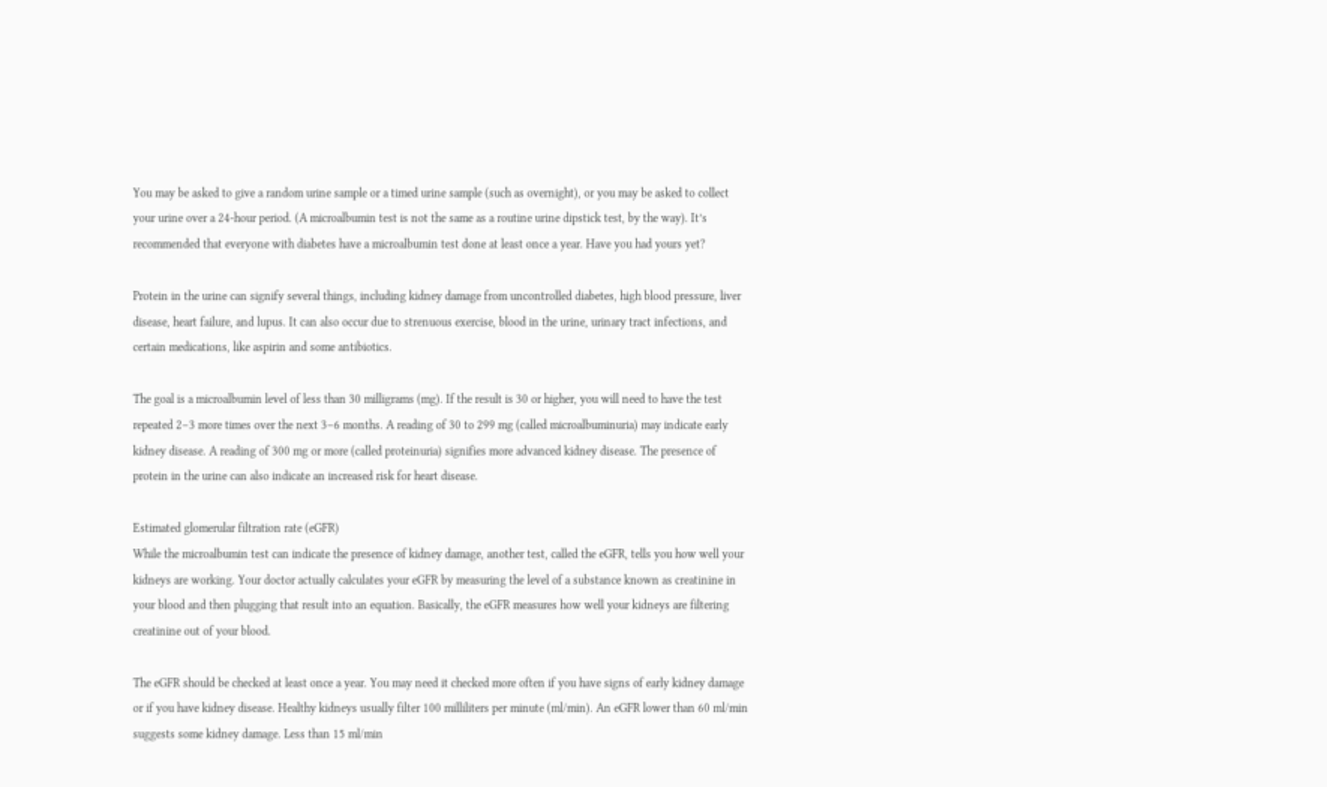You may be asked to give a random urine sample or a timed urine sample (such as overnight), or you may be asked to collect your urine over a 24-hour period. (A microalbumin test is not the same as a routine urine dipstick test, by the way). It’s recommended that everyone with diabetes have a microalbumin test done at least once a year. Have you had yours yet?

Protein in the urine can signify several things, including kidney damage from uncontrolled diabetes, high blood pressure, liver disease, heart failure, and lupus. It can also occur due to strenuous exercise, blood in the urine, urinary tract infections, and certain medications, like aspirin and some antibiotics.

The goal is a microalbumin level of less than 30 milligrams (mg). If the result is 30 or higher, you will need to have the test repeated 2–3 more times over the next 3–6 months. A reading of 30 to 299 mg (called microalbuminuria) may indicate early kidney disease. A reading of 300 mg or more (called proteinuria) signifies more advanced kidney disease. The presence of protein in the urine can also indicate an increased risk for heart disease.

Estimated glomerular filtration rate (eGFR)
While the microalbumin test can indicate the presence of kidney damage, another test, called the eGFR, tells you how well your kidneys are working. Your doctor actually calculates your eGFR by measuring the level of a substance known as creatinine in your blood and then plugging that result into an equation. Basically, the eGFR measures how well your kidneys are filtering creatinine out of your blood.

The eGFR should be checked at least once a year. You may need it checked more often if you have signs of early kidney damage or if you have kidney disease. Healthy kidneys usually filter 100 milliliters per minute (ml/min). An eGFR lower than 60 ml/min suggests some kidney damage. Less than 15 ml/min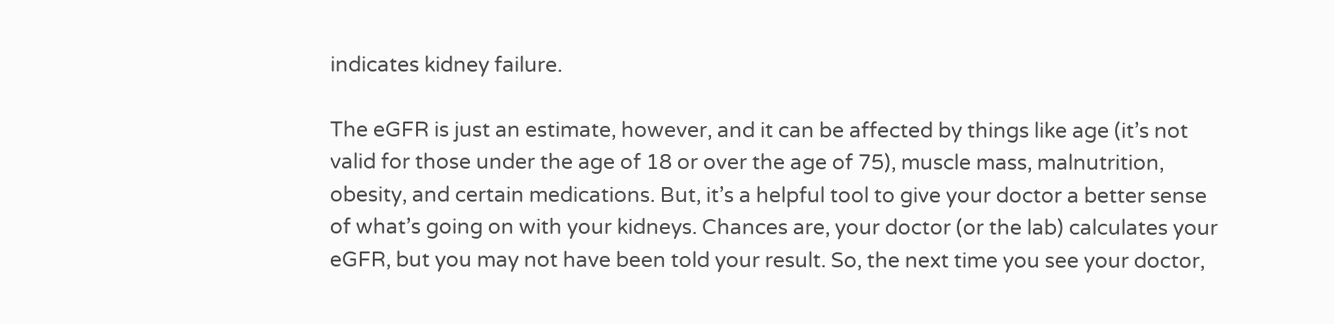indicates kidney failure.

The eGFR is just an estimate, however, and it can be affected by things like age (it’s not valid for those under the age of 18 or over the age of 75), muscle mass, malnutrition, obesity, and certain medications. But, it’s a helpful tool to give your doctor a better sense of what’s going on with your kidneys. Chances are, your doctor (or the lab) calculates your eGFR, but you may not have been told your result. So, the next time you see your doctor,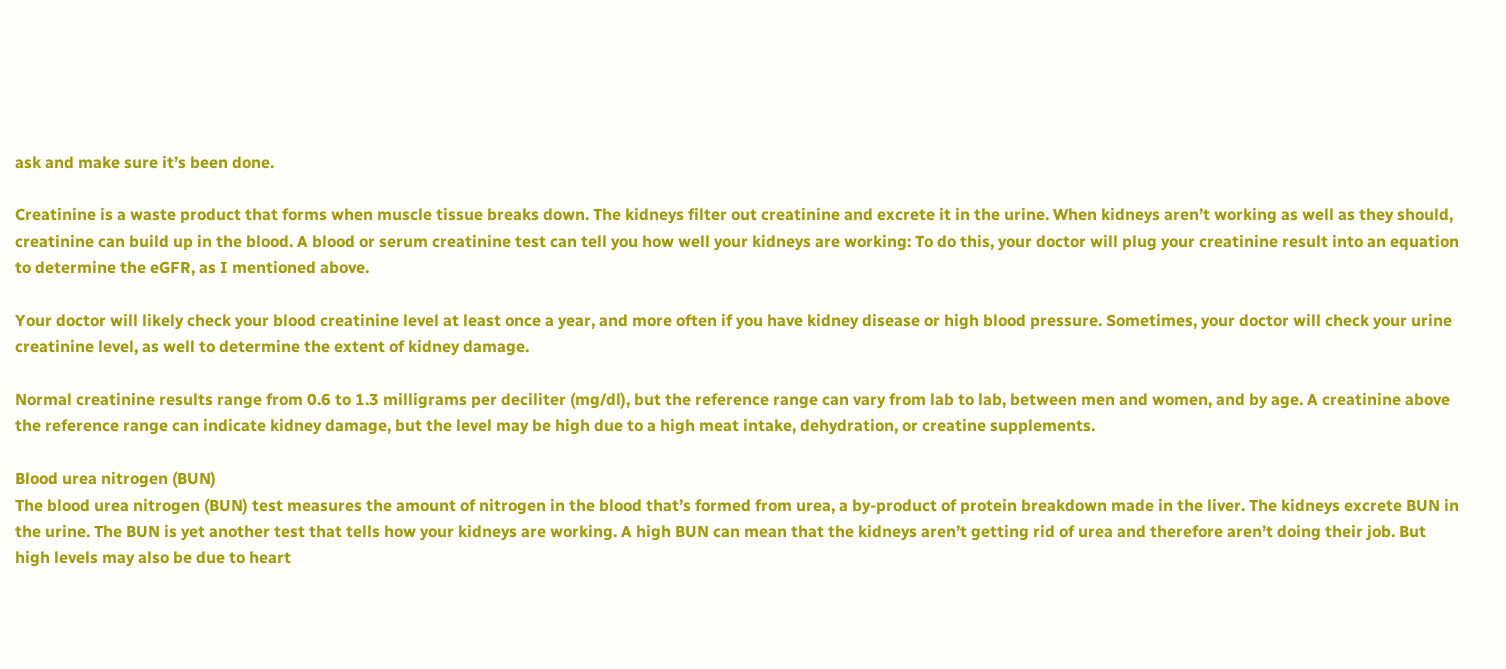ask and make sure it’s been done.

Creatinine is a waste product that forms when muscle tissue breaks down. The kidneys filter out creatinine and excrete it in the urine. When kidneys aren’t working as well as they should, creatinine can build up in the blood. A blood or serum creatinine test can tell you how well your kidneys are working: To do this, your doctor will plug your creatinine result into an equation to determine the eGFR, as I mentioned above.

Your doctor will likely check your blood creatinine level at least once a year, and more often if you have kidney disease or high blood pressure. Sometimes, your doctor will check your urine creatinine level, as well to determine the extent of kidney damage.

Normal creatinine results range from 0.6 to 1.3 milligrams per deciliter (mg/dl), but the reference range can vary from lab to lab, between men and women, and by age. A creatinine above the reference range can indicate kidney damage, but the level may be high due to a high meat intake, dehydration, or creatine supplements.

Blood urea nitrogen (BUN)
The blood urea nitrogen (BUN) test measures the amount of nitrogen in the blood that’s formed from urea, a by-product of protein breakdown made in the liver. The kidneys excrete BUN in the urine. The BUN is yet another test that tells how your kidneys are working. A high BUN can mean that the kidneys aren’t getting rid of urea and therefore aren’t doing their job. But high levels may also be due to heart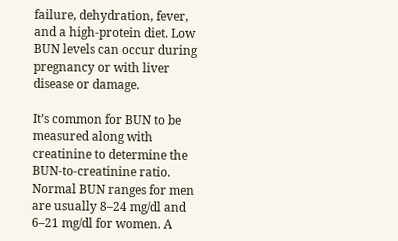failure, dehydration, fever, and a high-protein diet. Low BUN levels can occur during pregnancy or with liver disease or damage.

It’s common for BUN to be measured along with creatinine to determine the BUN-to-creatinine ratio. Normal BUN ranges for men are usually 8–24 mg/dl and 6–21 mg/dl for women. A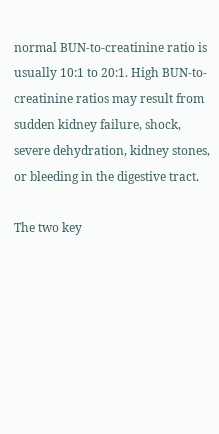normal BUN-to-creatinine ratio is usually 10:1 to 20:1. High BUN-to-creatinine ratios may result from sudden kidney failure, shock, severe dehydration, kidney stones, or bleeding in the digestive tract.

The two key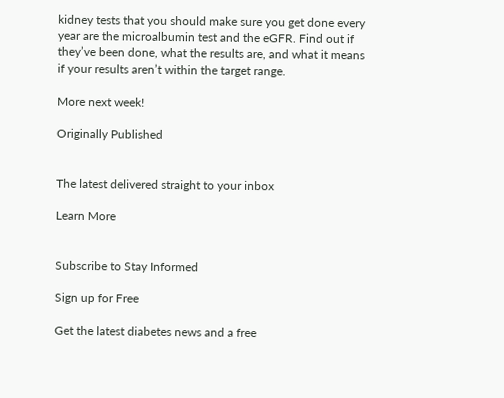kidney tests that you should make sure you get done every year are the microalbumin test and the eGFR. Find out if they’ve been done, what the results are, and what it means if your results aren’t within the target range.

More next week!

Originally Published


The latest delivered straight to your inbox

Learn More


Subscribe to Stay Informed

Sign up for Free

Get the latest diabetes news and a free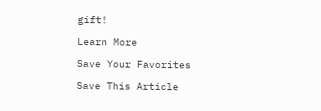gift!

Learn More

Save Your Favorites

Save This Article